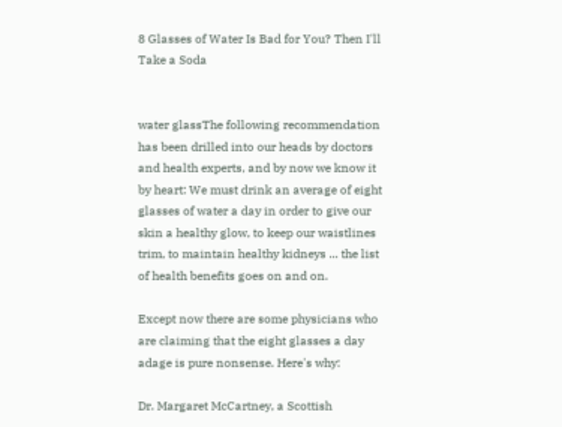8 Glasses of Water Is Bad for You? Then I'll Take a Soda


water glassThe following recommendation has been drilled into our heads by doctors and health experts, and by now we know it by heart: We must drink an average of eight glasses of water a day in order to give our skin a healthy glow, to keep our waistlines trim, to maintain healthy kidneys ... the list of health benefits goes on and on.

Except now there are some physicians who are claiming that the eight glasses a day adage is pure nonsense. Here's why:

Dr. Margaret McCartney, a Scottish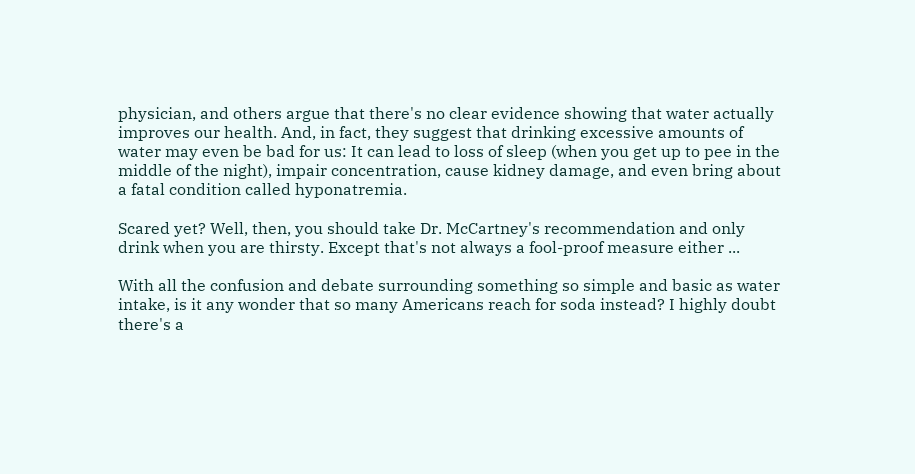physician, and others argue that there's no clear evidence showing that water actually improves our health. And, in fact, they suggest that drinking excessive amounts of water may even be bad for us: It can lead to loss of sleep (when you get up to pee in the middle of the night), impair concentration, cause kidney damage, and even bring about a fatal condition called hyponatremia.

Scared yet? Well, then, you should take Dr. McCartney's recommendation and only drink when you are thirsty. Except that's not always a fool-proof measure either ...

With all the confusion and debate surrounding something so simple and basic as water intake, is it any wonder that so many Americans reach for soda instead? I highly doubt there's a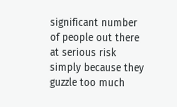significant number of people out there at serious risk simply because they guzzle too much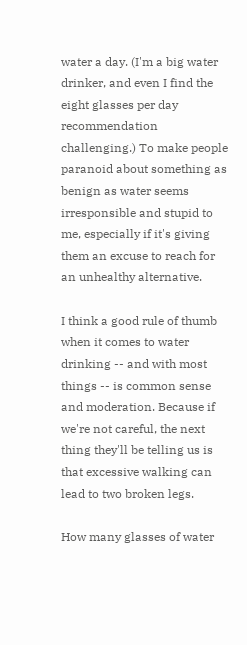water a day. (I'm a big water drinker, and even I find the eight glasses per day recommendation challenging.) To make people paranoid about something as benign as water seems irresponsible and stupid to me, especially if it's giving them an excuse to reach for an unhealthy alternative.

I think a good rule of thumb when it comes to water drinking -- and with most things -- is common sense and moderation. Because if we're not careful, the next thing they'll be telling us is that excessive walking can lead to two broken legs.

How many glasses of water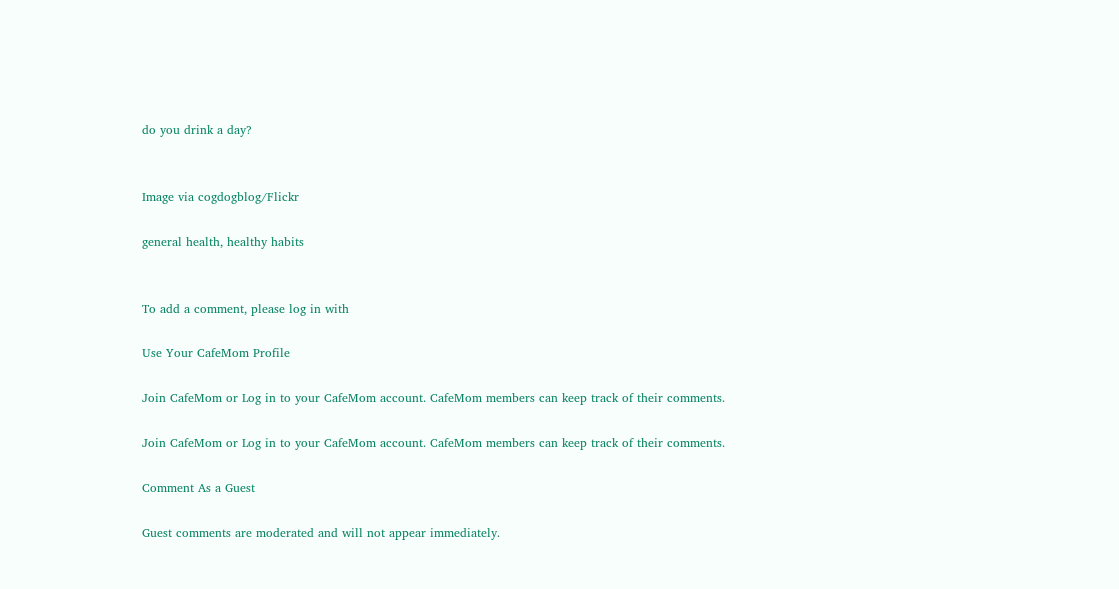do you drink a day?


Image via cogdogblog/Flickr

general health, healthy habits


To add a comment, please log in with

Use Your CafeMom Profile

Join CafeMom or Log in to your CafeMom account. CafeMom members can keep track of their comments.

Join CafeMom or Log in to your CafeMom account. CafeMom members can keep track of their comments.

Comment As a Guest

Guest comments are moderated and will not appear immediately.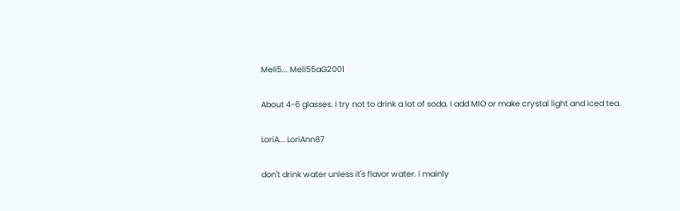Meli5... Meli55aG2001

About 4-6 glasses. I try not to drink a lot of soda. I add MIO or make crystal light and iced tea.

LoriA... LoriAnn87

don't drink water unless it's flavor water. i mainly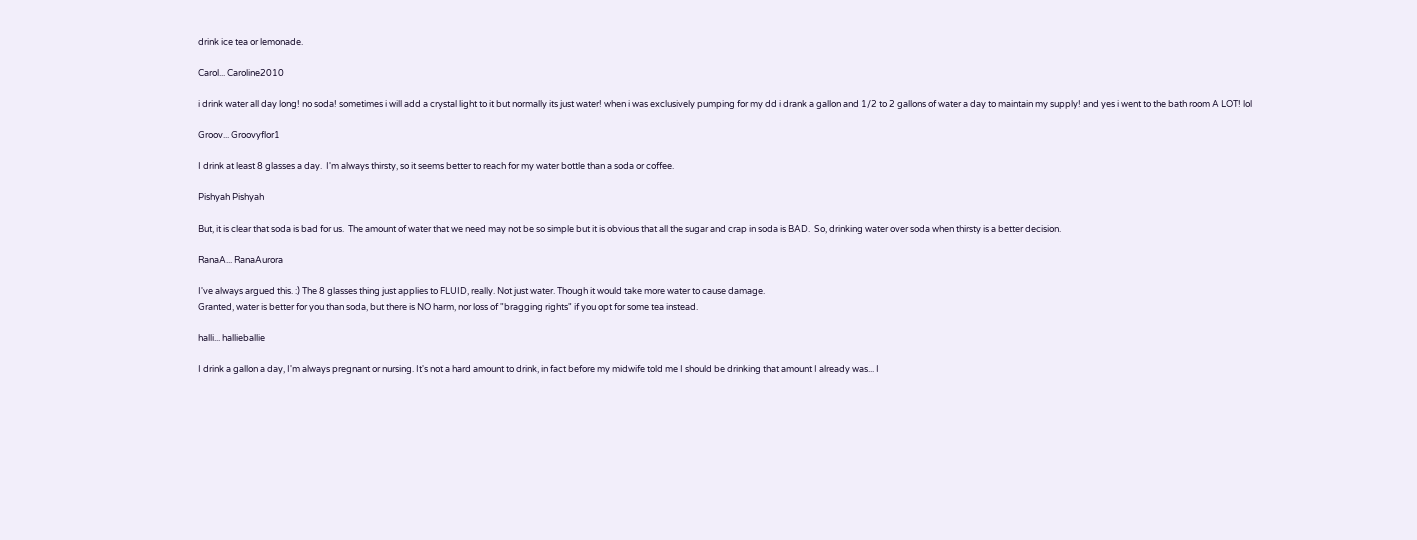drink ice tea or lemonade.

Carol... Caroline2010

i drink water all day long! no soda! sometimes i will add a crystal light to it but normally its just water! when i was exclusively pumping for my dd i drank a gallon and 1/2 to 2 gallons of water a day to maintain my supply! and yes i went to the bath room A LOT! lol

Groov... Groovyflor1

I drink at least 8 glasses a day.  I'm always thirsty, so it seems better to reach for my water bottle than a soda or coffee.

Pishyah Pishyah

But, it is clear that soda is bad for us.  The amount of water that we need may not be so simple but it is obvious that all the sugar and crap in soda is BAD.  So, drinking water over soda when thirsty is a better decision.

RanaA... RanaAurora

I've always argued this. :) The 8 glasses thing just applies to FLUID, really. Not just water. Though it would take more water to cause damage.
Granted, water is better for you than soda, but there is NO harm, nor loss of "bragging rights" if you opt for some tea instead.

halli... hallieballie

I drink a gallon a day, I'm always pregnant or nursing. It's not a hard amount to drink, in fact before my midwife told me I should be drinking that amount I already was... I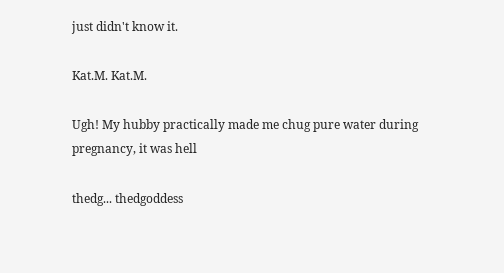just didn't know it.

Kat.M. Kat.M.

Ugh! My hubby practically made me chug pure water during pregnancy, it was hell

thedg... thedgoddess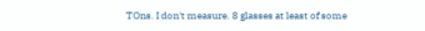TOns. I don't measure. 8 glasses at least of some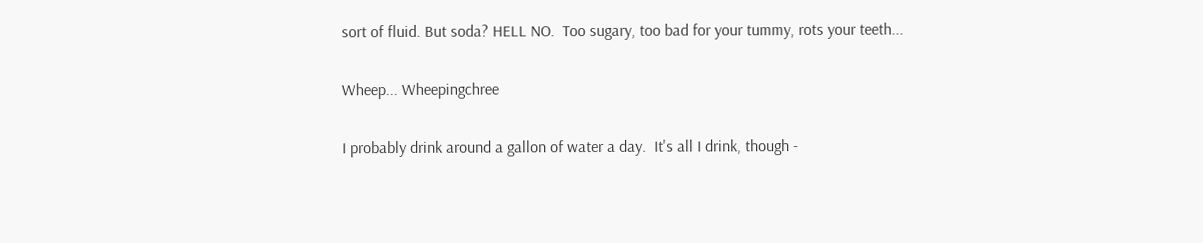sort of fluid. But soda? HELL NO.  Too sugary, too bad for your tummy, rots your teeth...

Wheep... Wheepingchree

I probably drink around a gallon of water a day.  It's all I drink, though -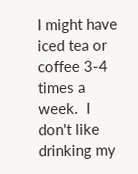I might have iced tea or coffee 3-4 times a week.  I don't like drinking my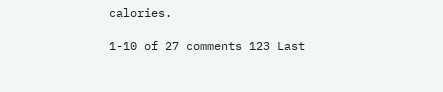calories.

1-10 of 27 comments 123 Last